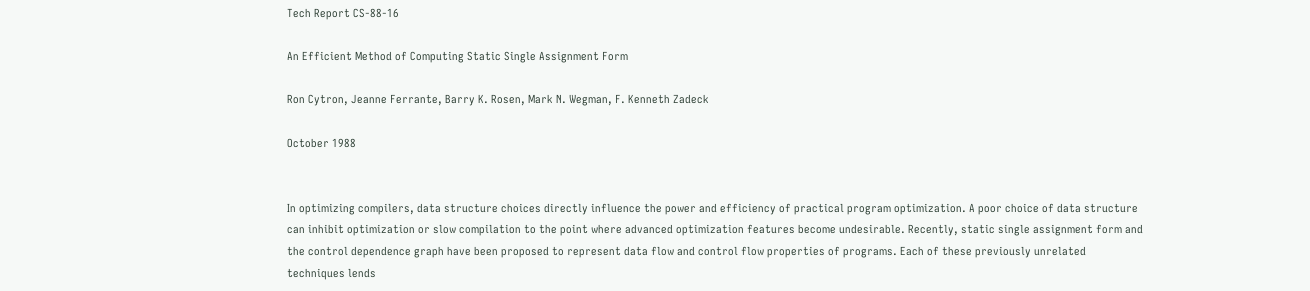Tech Report CS-88-16

An Efficient Method of Computing Static Single Assignment Form

Ron Cytron, Jeanne Ferrante, Barry K. Rosen, Mark N. Wegman, F. Kenneth Zadeck

October 1988


In optimizing compilers, data structure choices directly influence the power and efficiency of practical program optimization. A poor choice of data structure can inhibit optimization or slow compilation to the point where advanced optimization features become undesirable. Recently, static single assignment form and the control dependence graph have been proposed to represent data flow and control flow properties of programs. Each of these previously unrelated techniques lends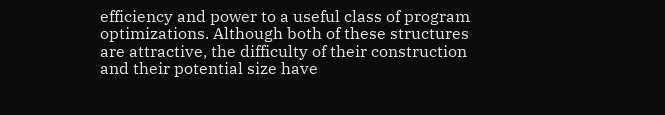efficiency and power to a useful class of program optimizations. Although both of these structures are attractive, the difficulty of their construction and their potential size have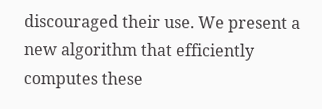discouraged their use. We present a new algorithm that efficiently computes these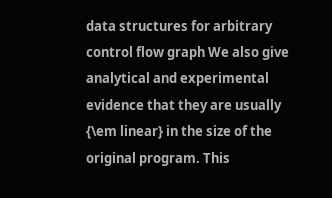data structures for arbitrary control flow graph We also give analytical and experimental evidence that they are usually {\em linear} in the size of the original program. This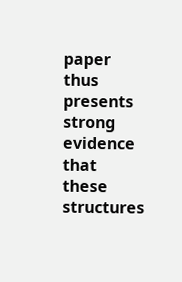paper thus presents strong evidence that these structures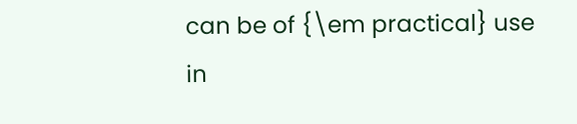can be of {\em practical} use in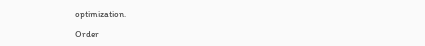optimization.

Order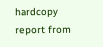hardcopy report from